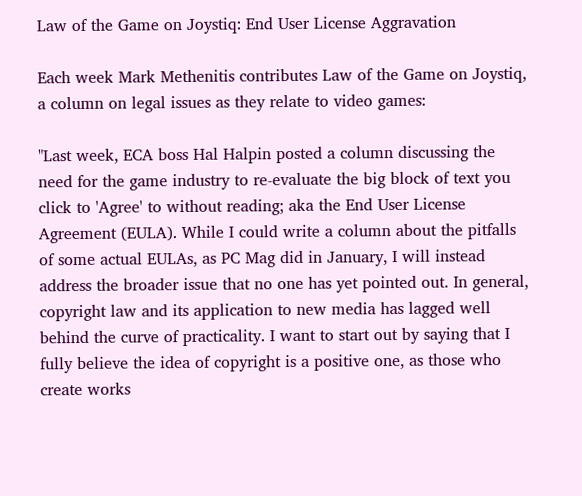Law of the Game on Joystiq: End User License Aggravation

Each week Mark Methenitis contributes Law of the Game on Joystiq, a column on legal issues as they relate to video games:

"Last week, ECA boss Hal Halpin posted a column discussing the need for the game industry to re-evaluate the big block of text you click to 'Agree' to without reading; aka the End User License Agreement (EULA). While I could write a column about the pitfalls of some actual EULAs, as PC Mag did in January, I will instead address the broader issue that no one has yet pointed out. In general, copyright law and its application to new media has lagged well behind the curve of practicality. I want to start out by saying that I fully believe the idea of copyright is a positive one, as those who create works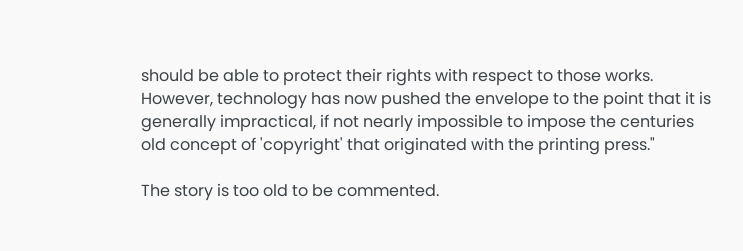should be able to protect their rights with respect to those works. However, technology has now pushed the envelope to the point that it is generally impractical, if not nearly impossible to impose the centuries old concept of 'copyright' that originated with the printing press."

The story is too old to be commented.